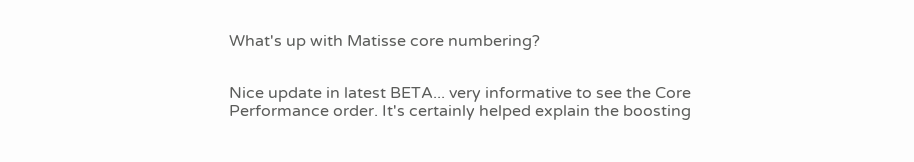What's up with Matisse core numbering?


Nice update in latest BETA... very informative to see the Core Performance order. It's certainly helped explain the boosting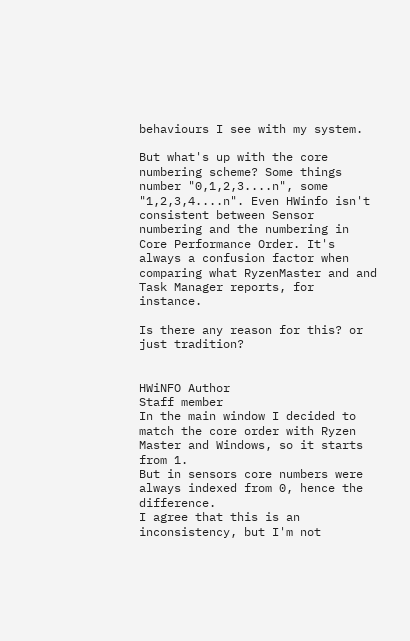behaviours I see with my system.

But what's up with the core numbering scheme? Some things number "0,1,2,3....n", some "1,2,3,4....n". Even HWinfo isn't consistent between Sensor numbering and the numbering in Core Performance Order. It's always a confusion factor when comparing what RyzenMaster and and Task Manager reports, for instance.

Is there any reason for this? or just tradition?


HWiNFO Author
Staff member
In the main window I decided to match the core order with Ryzen Master and Windows, so it starts from 1.
But in sensors core numbers were always indexed from 0, hence the difference.
I agree that this is an inconsistency, but I'm not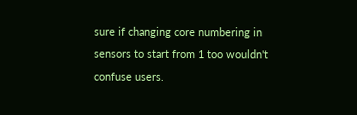sure if changing core numbering in sensors to start from 1 too wouldn't confuse users.